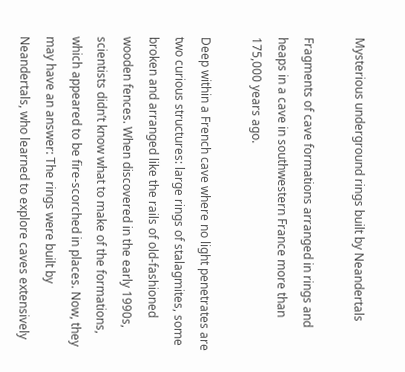Mysterious underground rings built by Neandertals

Fragments of cave formations arranged in rings and heaps in a cave in southwestern France more than 175,000 years ago.

Deep within a French cave where no light penetrates are two curious structures: large rings of stalagmites, some broken and arranged like the rails of old-fashioned wooden fences. When discovered in the early 1990s, scientists didn’t know what to make of the formations, which appeared to be fire-scorched in places. Now, they may have an answer: The rings were built by Neandertals, who learned to explore caves extensively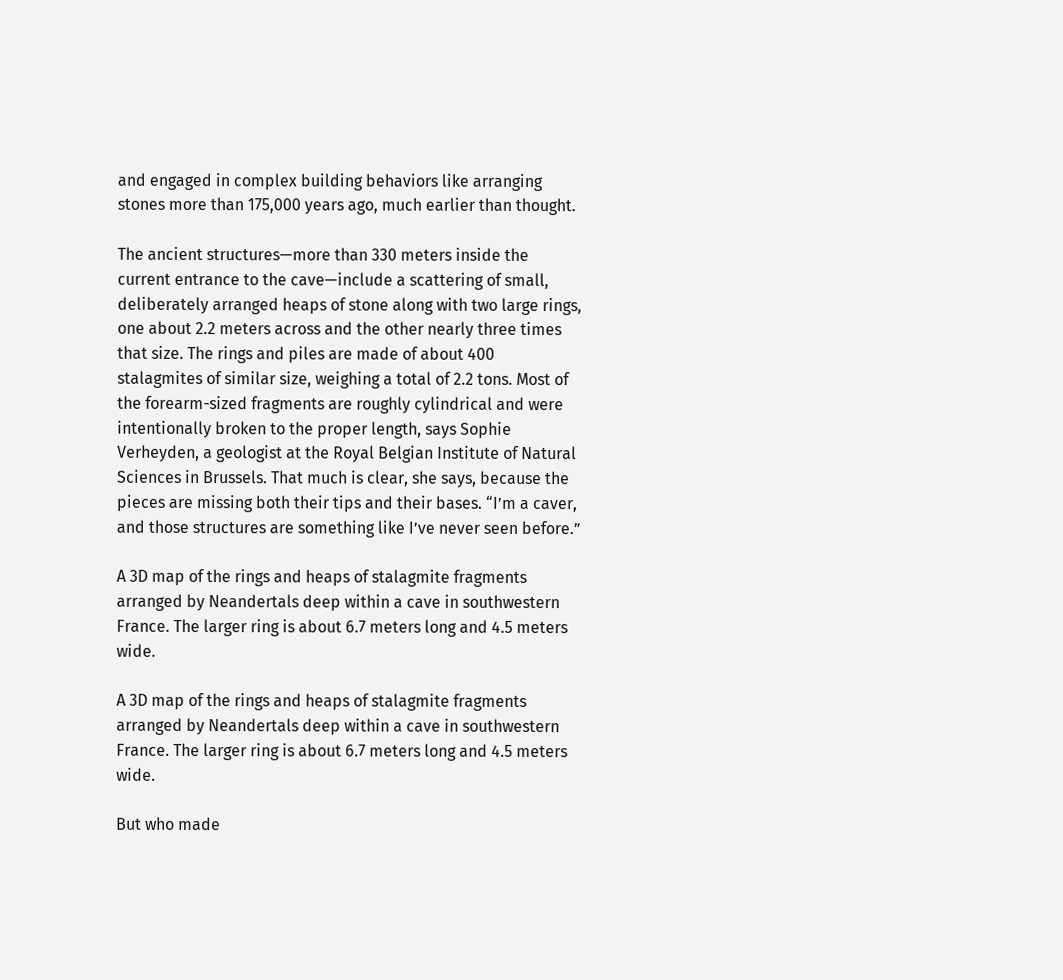and engaged in complex building behaviors like arranging stones more than 175,000 years ago, much earlier than thought.

The ancient structures—more than 330 meters inside the current entrance to the cave—include a scattering of small, deliberately arranged heaps of stone along with two large rings, one about 2.2 meters across and the other nearly three times that size. The rings and piles are made of about 400 stalagmites of similar size, weighing a total of 2.2 tons. Most of the forearm-sized fragments are roughly cylindrical and were intentionally broken to the proper length, says Sophie Verheyden, a geologist at the Royal Belgian Institute of Natural Sciences in Brussels. That much is clear, she says, because the pieces are missing both their tips and their bases. “I’m a caver, and those structures are something like I’ve never seen before.”

A 3D map of the rings and heaps of stalagmite fragments arranged by Neandertals deep within a cave in southwestern France. The larger ring is about 6.7 meters long and 4.5 meters wide.

A 3D map of the rings and heaps of stalagmite fragments arranged by Neandertals deep within a cave in southwestern France. The larger ring is about 6.7 meters long and 4.5 meters wide.

But who made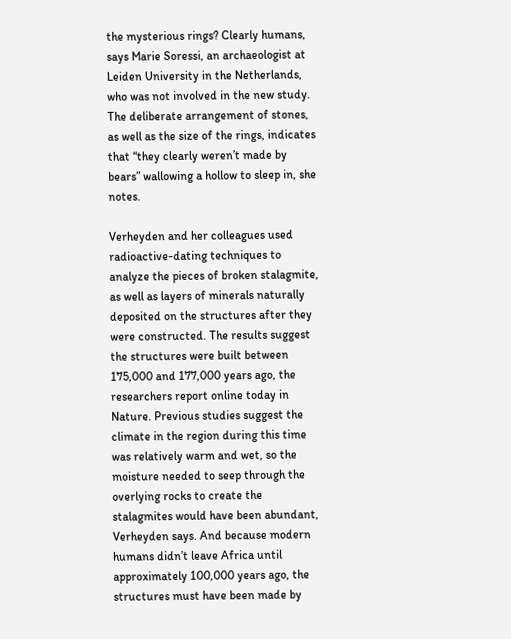the mysterious rings? Clearly humans, says Marie Soressi, an archaeologist at Leiden University in the Netherlands, who was not involved in the new study. The deliberate arrangement of stones, as well as the size of the rings, indicates that “they clearly weren’t made by bears” wallowing a hollow to sleep in, she notes.

Verheyden and her colleagues used radioactive-dating techniques to analyze the pieces of broken stalagmite, as well as layers of minerals naturally deposited on the structures after they were constructed. The results suggest the structures were built between 175,000 and 177,000 years ago, the researchers report online today in Nature. Previous studies suggest the climate in the region during this time was relatively warm and wet, so the moisture needed to seep through the overlying rocks to create the stalagmites would have been abundant, Verheyden says. And because modern humans didn’t leave Africa until approximately 100,000 years ago, the structures must have been made by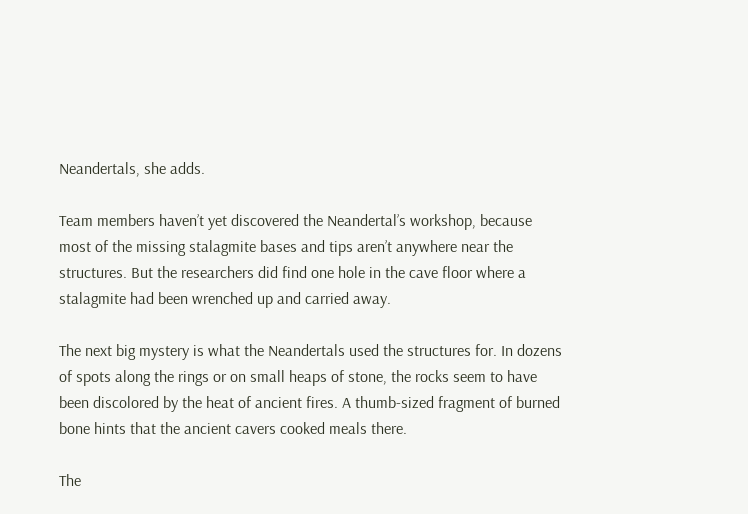Neandertals, she adds.

Team members haven’t yet discovered the Neandertal’s workshop, because most of the missing stalagmite bases and tips aren’t anywhere near the structures. But the researchers did find one hole in the cave floor where a stalagmite had been wrenched up and carried away.

The next big mystery is what the Neandertals used the structures for. In dozens of spots along the rings or on small heaps of stone, the rocks seem to have been discolored by the heat of ancient fires. A thumb-sized fragment of burned bone hints that the ancient cavers cooked meals there.

The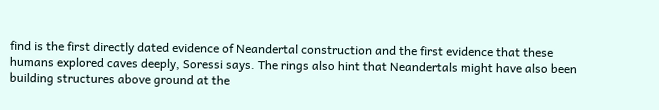find is the first directly dated evidence of Neandertal construction and the first evidence that these humans explored caves deeply, Soressi says. The rings also hint that Neandertals might have also been building structures above ground at the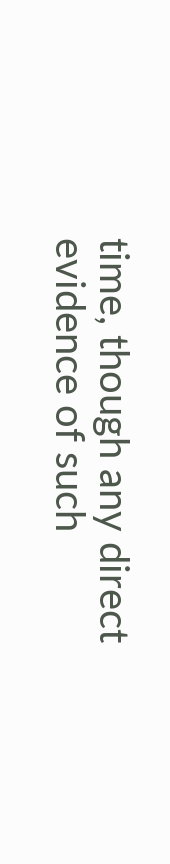time, though any direct evidence of such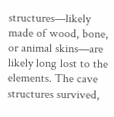structures—likely made of wood, bone, or animal skins—are likely long lost to the elements. The cave structures survived,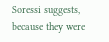Soressi suggests, because they were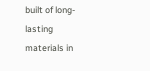built of long-lasting materials in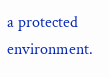a protected environment.